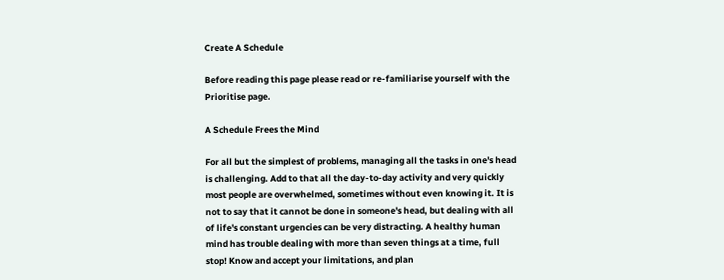Create A Schedule

Before reading this page please read or re-familiarise yourself with the Prioritise page.

A Schedule Frees the Mind

For all but the simplest of problems, managing all the tasks in one's head is challenging. Add to that all the day-to-day activity and very quickly most people are overwhelmed, sometimes without even knowing it. It is not to say that it cannot be done in someone's head, but dealing with all of life's constant urgencies can be very distracting. A healthy human mind has trouble dealing with more than seven things at a time, full stop! Know and accept your limitations, and plan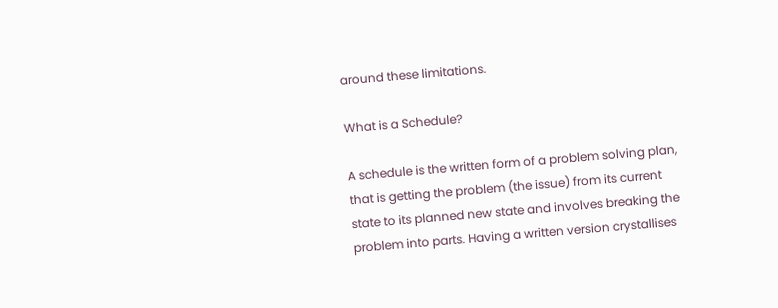around these limitations.

What is a Schedule?

A schedule is the written form of a problem solving plan, that is getting the problem (the issue) from its current state to its planned new state and involves breaking the problem into parts. Having a written version crystallises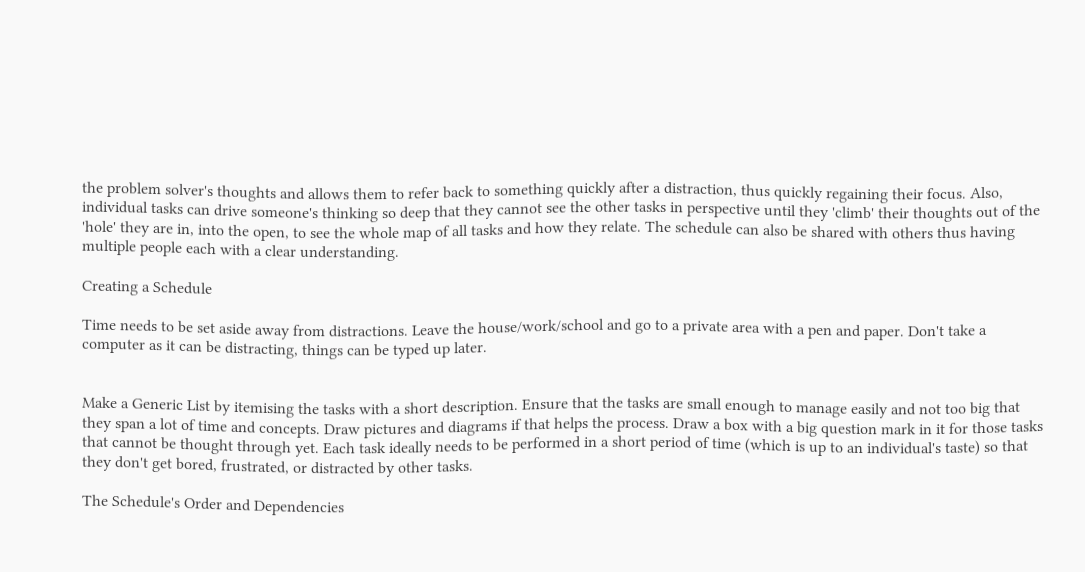the problem solver's thoughts and allows them to refer back to something quickly after a distraction, thus quickly regaining their focus. Also, individual tasks can drive someone's thinking so deep that they cannot see the other tasks in perspective until they 'climb' their thoughts out of the 'hole' they are in, into the open, to see the whole map of all tasks and how they relate. The schedule can also be shared with others thus having multiple people each with a clear understanding.

Creating a Schedule

Time needs to be set aside away from distractions. Leave the house/work/school and go to a private area with a pen and paper. Don't take a computer as it can be distracting, things can be typed up later.


Make a Generic List by itemising the tasks with a short description. Ensure that the tasks are small enough to manage easily and not too big that they span a lot of time and concepts. Draw pictures and diagrams if that helps the process. Draw a box with a big question mark in it for those tasks that cannot be thought through yet. Each task ideally needs to be performed in a short period of time (which is up to an individual's taste) so that they don't get bored, frustrated, or distracted by other tasks.

The Schedule's Order and Dependencies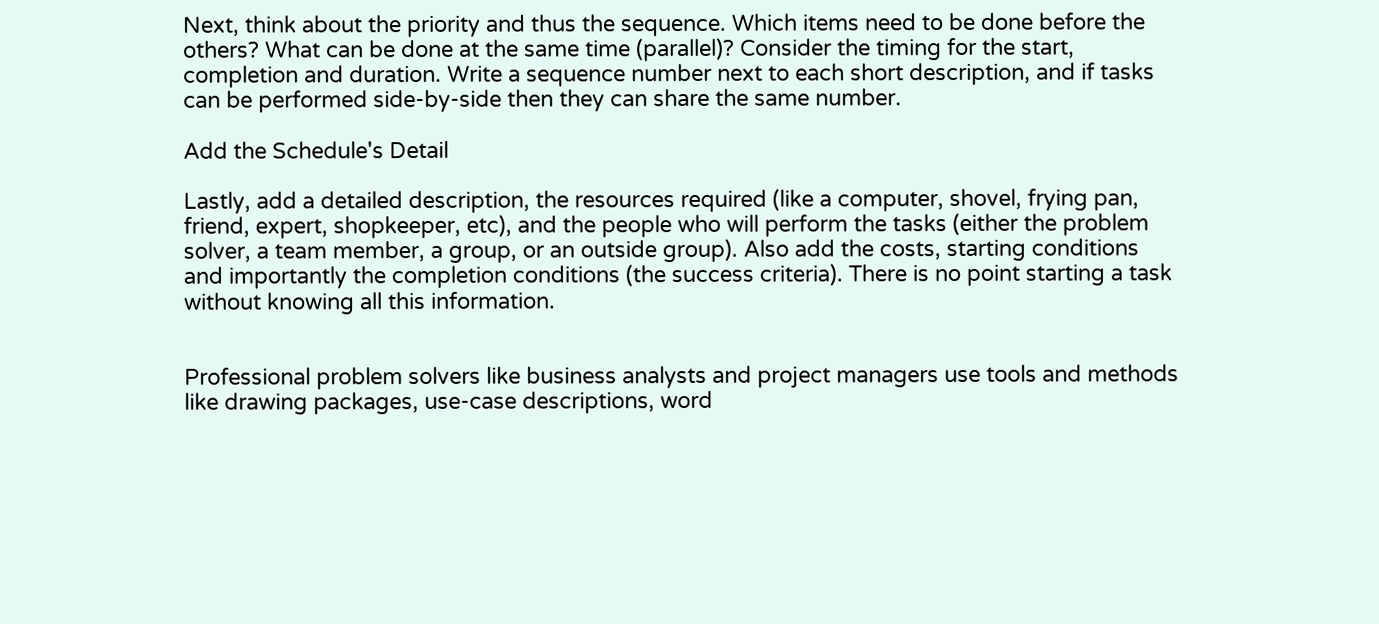Next, think about the priority and thus the sequence. Which items need to be done before the others? What can be done at the same time (parallel)? Consider the timing for the start, completion and duration. Write a sequence number next to each short description, and if tasks can be performed side-by-side then they can share the same number.

Add the Schedule's Detail

Lastly, add a detailed description, the resources required (like a computer, shovel, frying pan, friend, expert, shopkeeper, etc), and the people who will perform the tasks (either the problem solver, a team member, a group, or an outside group). Also add the costs, starting conditions and importantly the completion conditions (the success criteria). There is no point starting a task without knowing all this information.


Professional problem solvers like business analysts and project managers use tools and methods like drawing packages, use-case descriptions, word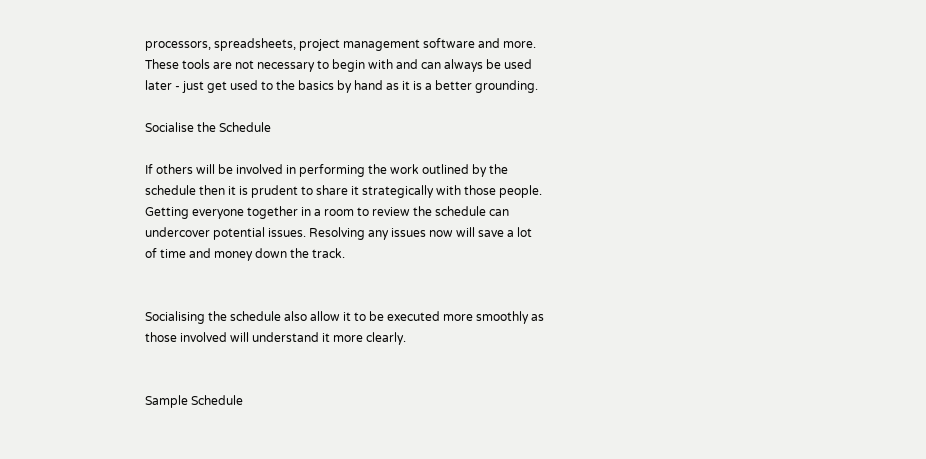processors, spreadsheets, project management software and more. These tools are not necessary to begin with and can always be used later - just get used to the basics by hand as it is a better grounding.

Socialise the Schedule

If others will be involved in performing the work outlined by the schedule then it is prudent to share it strategically with those people. Getting everyone together in a room to review the schedule can undercover potential issues. Resolving any issues now will save a lot of time and money down the track.


Socialising the schedule also allow it to be executed more smoothly as those involved will understand it more clearly.


Sample Schedule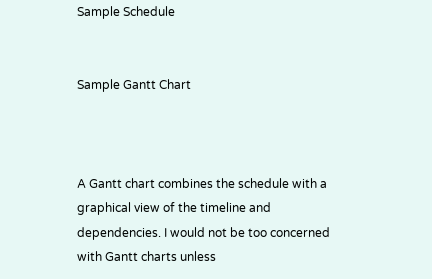Sample Schedule


Sample Gantt Chart



A Gantt chart combines the schedule with a graphical view of the timeline and dependencies. I would not be too concerned with Gantt charts unless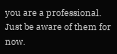you are a professional. Just be aware of them for now.